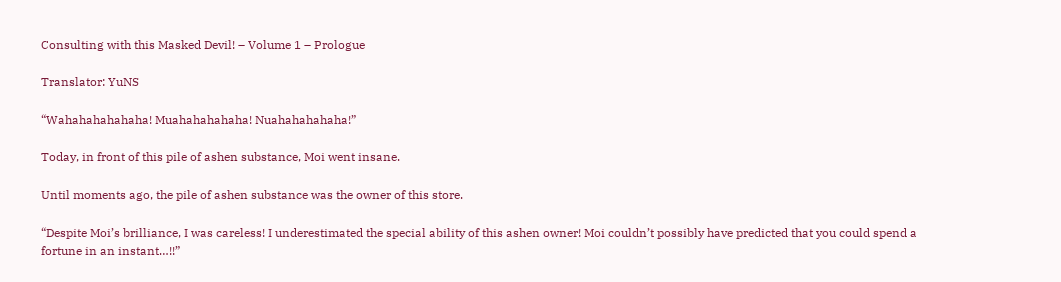Consulting with this Masked Devil! – Volume 1 – Prologue

Translator: YuNS

“Wahahahahahaha! Muahahahahaha! Nuahahahahaha!”

Today, in front of this pile of ashen substance, Moi went insane.

Until moments ago, the pile of ashen substance was the owner of this store.

“Despite Moi’s brilliance, I was careless! I underestimated the special ability of this ashen owner! Moi couldn’t possibly have predicted that you could spend a fortune in an instant…!!”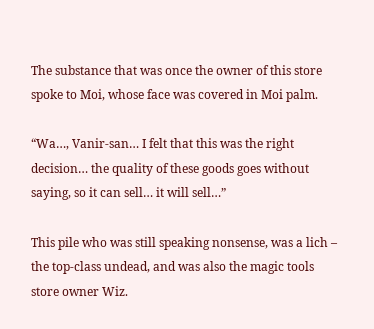The substance that was once the owner of this store spoke to Moi, whose face was covered in Moi palm.

“Wa…, Vanir-san… I felt that this was the right decision… the quality of these goods goes without saying, so it can sell… it will sell…”

This pile who was still speaking nonsense, was a lich – the top-class undead, and was also the magic tools store owner Wiz.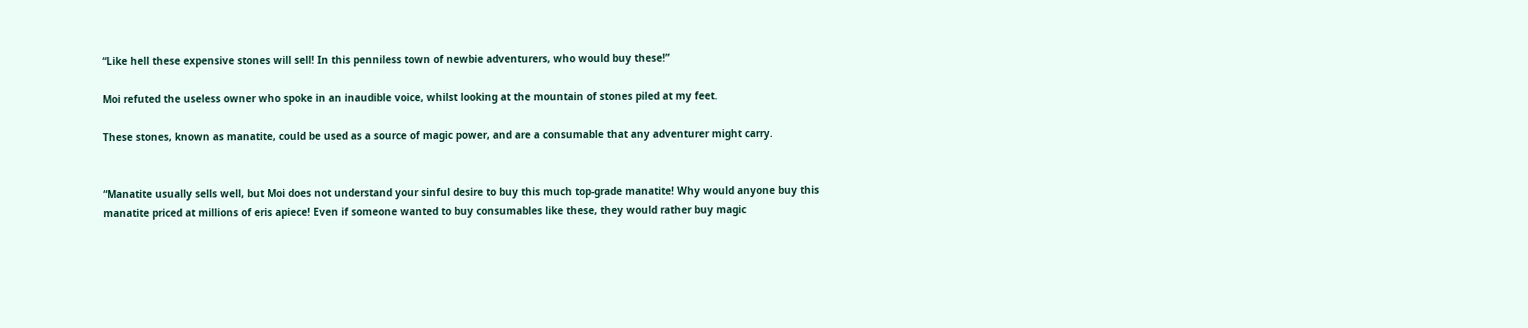“Like hell these expensive stones will sell! In this penniless town of newbie adventurers, who would buy these!”

Moi refuted the useless owner who spoke in an inaudible voice, whilst looking at the mountain of stones piled at my feet.

These stones, known as manatite, could be used as a source of magic power, and are a consumable that any adventurer might carry.


“Manatite usually sells well, but Moi does not understand your sinful desire to buy this much top-grade manatite! Why would anyone buy this manatite priced at millions of eris apiece! Even if someone wanted to buy consumables like these, they would rather buy magic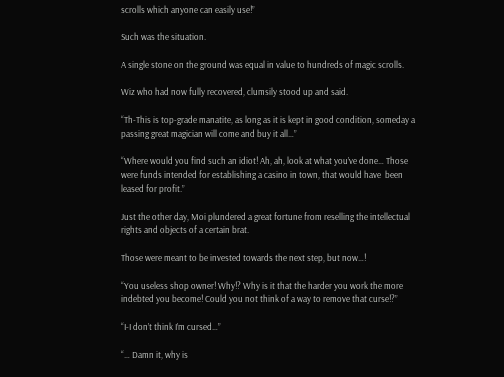scrolls which anyone can easily use!”

Such was the situation.

A single stone on the ground was equal in value to hundreds of magic scrolls.

Wiz who had now fully recovered, clumsily stood up and said.

“Th-This is top-grade manatite, as long as it is kept in good condition, someday a passing great magician will come and buy it all…”

“Where would you find such an idiot! Ah, ah, look at what you’ve done… Those were funds intended for establishing a casino in town, that would have  been leased for profit.”

Just the other day, Moi plundered a great fortune from reselling the intellectual rights and objects of a certain brat.

Those were meant to be invested towards the next step, but now…!

“You useless shop owner! Why!? Why is it that the harder you work the more indebted you become! Could you not think of a way to remove that curse!?”

“I-I don’t think I’m cursed…”

“… Damn it, why is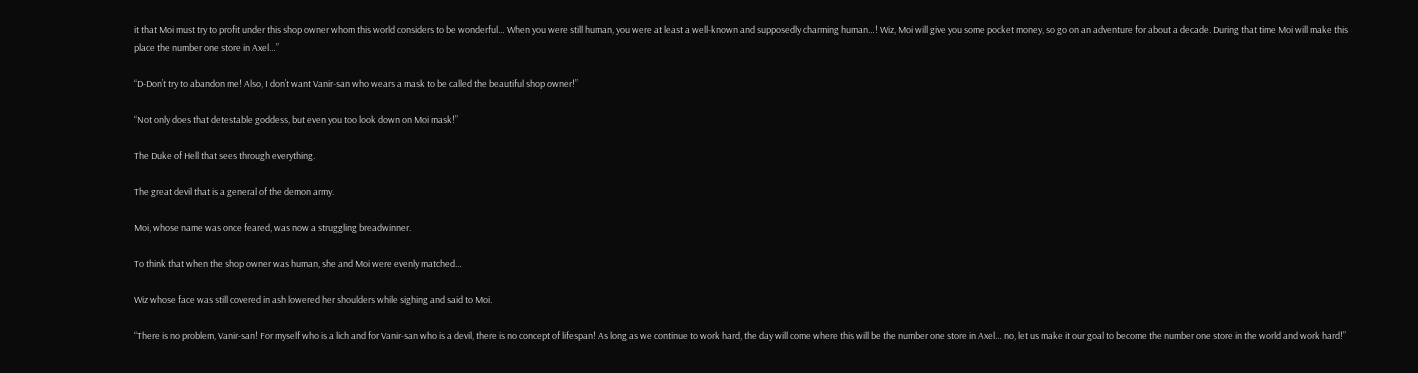it that Moi must try to profit under this shop owner whom this world considers to be wonderful… When you were still human, you were at least a well-known and supposedly charming human…! Wiz, Moi will give you some pocket money, so go on an adventure for about a decade. During that time Moi will make this place the number one store in Axel…”

“D-Don’t try to abandon me! Also, I don’t want Vanir-san who wears a mask to be called the beautiful shop owner!”

“Not only does that detestable goddess, but even you too look down on Moi mask!”

The Duke of Hell that sees through everything.

The great devil that is a general of the demon army.

Moi, whose name was once feared, was now a struggling breadwinner.

To think that when the shop owner was human, she and Moi were evenly matched…

Wiz whose face was still covered in ash lowered her shoulders while sighing and said to Moi.

“There is no problem, Vanir-san! For myself who is a lich and for Vanir-san who is a devil, there is no concept of lifespan! As long as we continue to work hard, the day will come where this will be the number one store in Axel… no, let us make it our goal to become the number one store in the world and work hard!”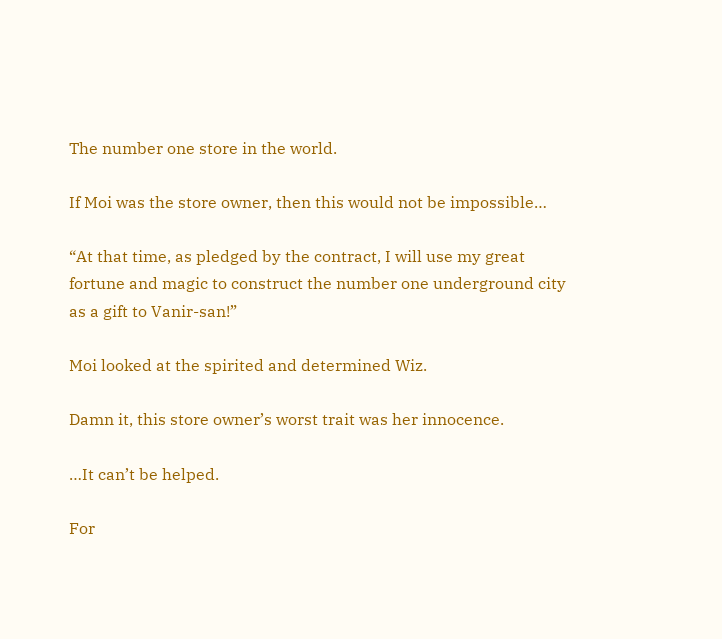The number one store in the world.

If Moi was the store owner, then this would not be impossible…

“At that time, as pledged by the contract, I will use my great fortune and magic to construct the number one underground city as a gift to Vanir-san!”

Moi looked at the spirited and determined Wiz.

Damn it, this store owner’s worst trait was her innocence.

…It can’t be helped.

For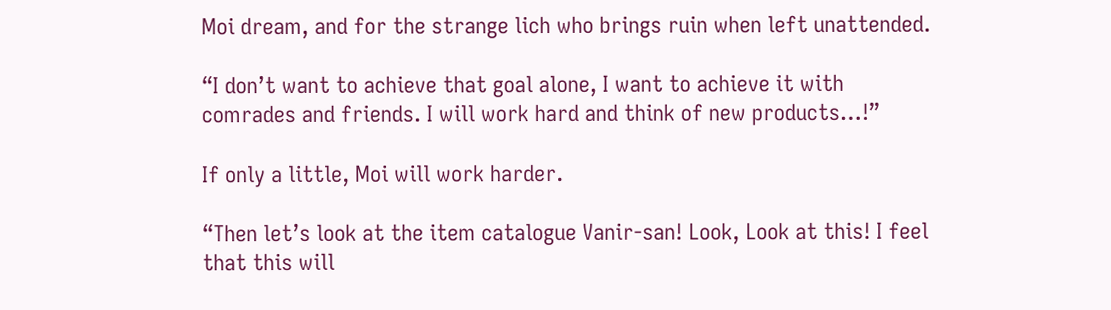Moi dream, and for the strange lich who brings ruin when left unattended.

“I don’t want to achieve that goal alone, I want to achieve it with comrades and friends. I will work hard and think of new products…!”

If only a little, Moi will work harder.

“Then let’s look at the item catalogue Vanir-san! Look, Look at this! I feel that this will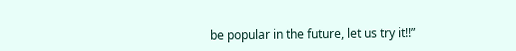be popular in the future, let us try it!!”